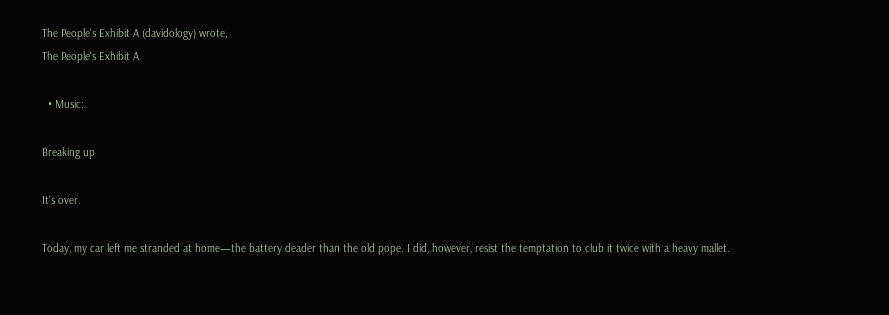The People's Exhibit A (davidology) wrote,
The People's Exhibit A

  • Music:

Breaking up

It's over.

Today, my car left me stranded at home—the battery deader than the old pope. I did, however, resist the temptation to club it twice with a heavy mallet.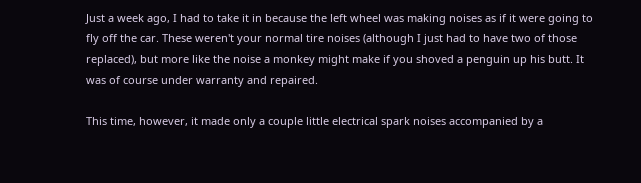Just a week ago, I had to take it in because the left wheel was making noises as if it were going to fly off the car. These weren't your normal tire noises (although I just had to have two of those replaced), but more like the noise a monkey might make if you shoved a penguin up his butt. It was of course under warranty and repaired.

This time, however, it made only a couple little electrical spark noises accompanied by a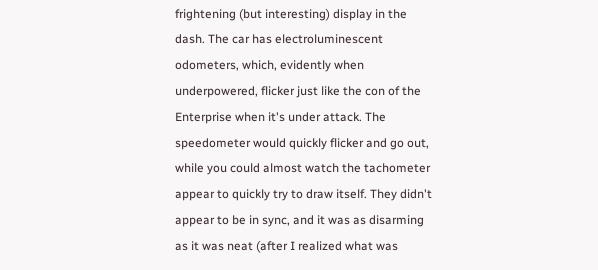frightening (but interesting) display in the dash. The car has electroluminescent odometers, which, evidently when underpowered, flicker just like the con of the Enterprise when it's under attack. The speedometer would quickly flicker and go out, while you could almost watch the tachometer appear to quickly try to draw itself. They didn't appear to be in sync, and it was as disarming as it was neat (after I realized what was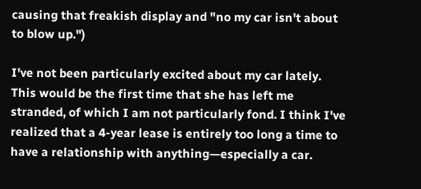causing that freakish display and "no my car isn't about to blow up.")

I've not been particularly excited about my car lately. This would be the first time that she has left me stranded, of which I am not particularly fond. I think I've realized that a 4-year lease is entirely too long a time to have a relationship with anything—especially a car.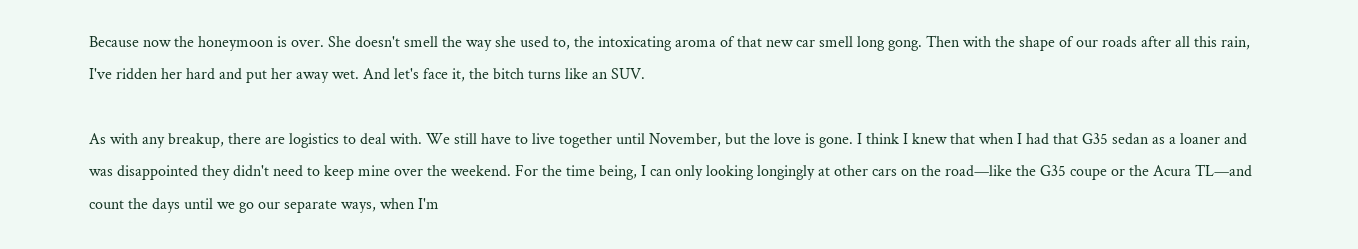Because now the honeymoon is over. She doesn't smell the way she used to, the intoxicating aroma of that new car smell long gong. Then with the shape of our roads after all this rain, I've ridden her hard and put her away wet. And let's face it, the bitch turns like an SUV.

As with any breakup, there are logistics to deal with. We still have to live together until November, but the love is gone. I think I knew that when I had that G35 sedan as a loaner and was disappointed they didn't need to keep mine over the weekend. For the time being, I can only looking longingly at other cars on the road—like the G35 coupe or the Acura TL—and count the days until we go our separate ways, when I'm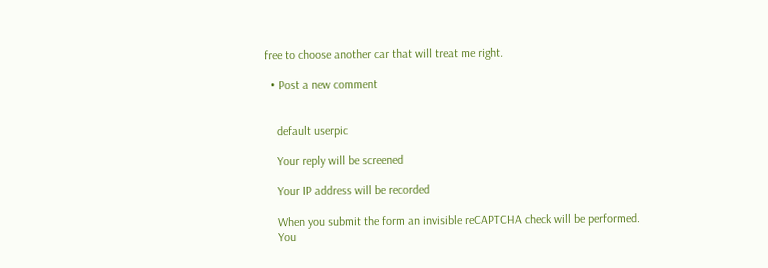free to choose another car that will treat me right.

  • Post a new comment


    default userpic

    Your reply will be screened

    Your IP address will be recorded

    When you submit the form an invisible reCAPTCHA check will be performed.
    You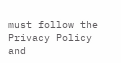must follow the Privacy Policy and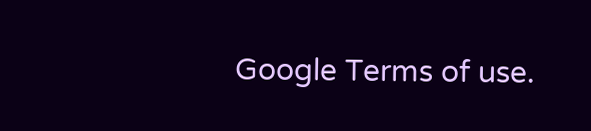Google Terms of use.